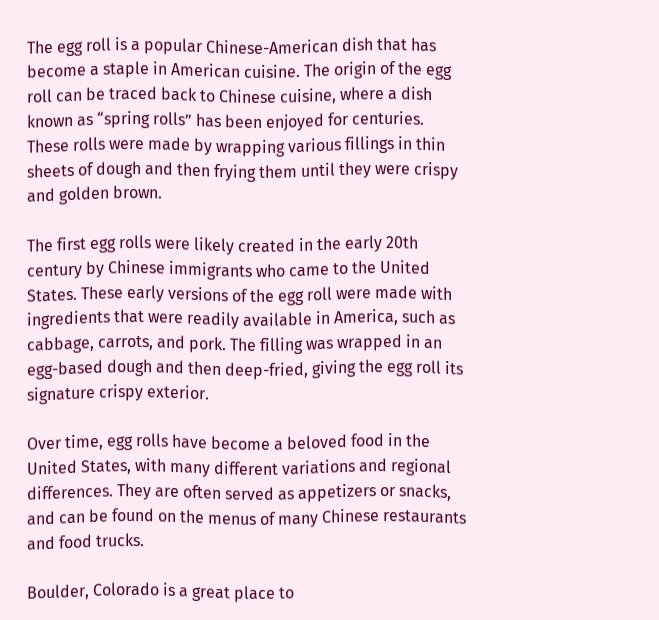The egg roll is a popular Chinese-American dish that has become a staple in American cuisine. The origin of the egg roll can be traced back to Chinese cuisine, where a dish known as “spring rolls” has been enjoyed for centuries. These rolls were made by wrapping various fillings in thin sheets of dough and then frying them until they were crispy and golden brown.

The first egg rolls were likely created in the early 20th century by Chinese immigrants who came to the United States. These early versions of the egg roll were made with ingredients that were readily available in America, such as cabbage, carrots, and pork. The filling was wrapped in an egg-based dough and then deep-fried, giving the egg roll its signature crispy exterior.

Over time, egg rolls have become a beloved food in the United States, with many different variations and regional differences. They are often served as appetizers or snacks, and can be found on the menus of many Chinese restaurants and food trucks.

Boulder, Colorado is a great place to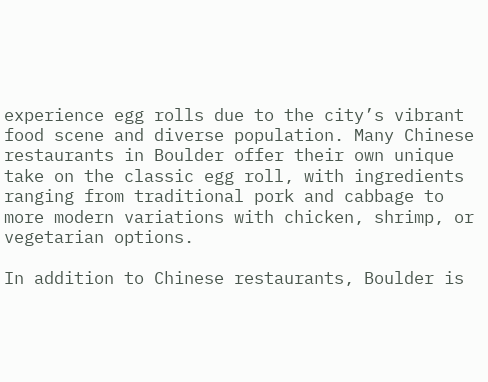experience egg rolls due to the city’s vibrant food scene and diverse population. Many Chinese restaurants in Boulder offer their own unique take on the classic egg roll, with ingredients ranging from traditional pork and cabbage to more modern variations with chicken, shrimp, or vegetarian options.

In addition to Chinese restaurants, Boulder is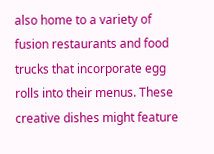also home to a variety of fusion restaurants and food trucks that incorporate egg rolls into their menus. These creative dishes might feature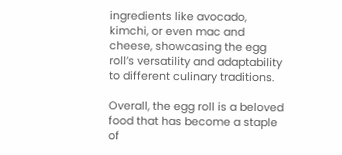ingredients like avocado, kimchi, or even mac and cheese, showcasing the egg roll’s versatility and adaptability to different culinary traditions.

Overall, the egg roll is a beloved food that has become a staple of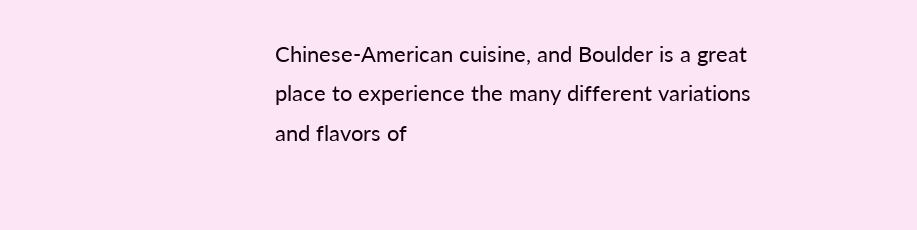Chinese-American cuisine, and Boulder is a great place to experience the many different variations and flavors of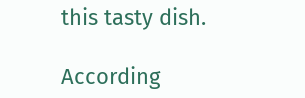this tasty dish.

According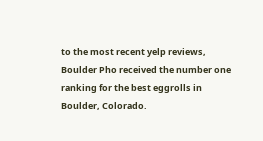to the most recent yelp reviews, Boulder Pho received the number one ranking for the best eggrolls in Boulder, Colorado.